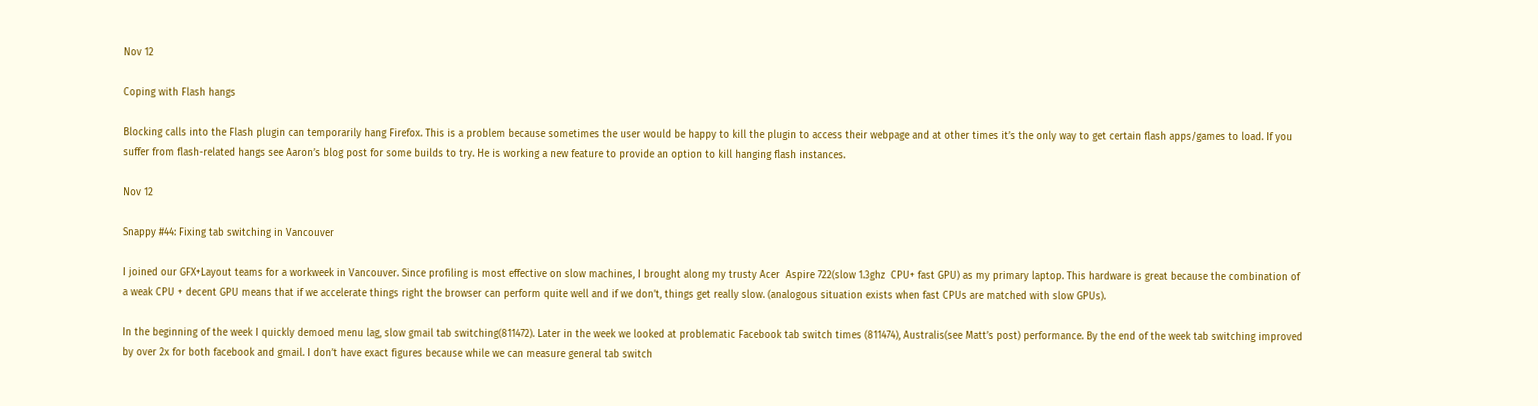Nov 12

Coping with Flash hangs

Blocking calls into the Flash plugin can temporarily hang Firefox. This is a problem because sometimes the user would be happy to kill the plugin to access their webpage and at other times it’s the only way to get certain flash apps/games to load. If you suffer from flash-related hangs see Aaron’s blog post for some builds to try. He is working a new feature to provide an option to kill hanging flash instances.

Nov 12

Snappy #44: Fixing tab switching in Vancouver

I joined our GFX+Layout teams for a workweek in Vancouver. Since profiling is most effective on slow machines, I brought along my trusty Acer  Aspire 722(slow 1.3ghz  CPU+ fast GPU) as my primary laptop. This hardware is great because the combination of a weak CPU + decent GPU means that if we accelerate things right the browser can perform quite well and if we don’t, things get really slow. (analogous situation exists when fast CPUs are matched with slow GPUs).

In the beginning of the week I quickly demoed menu lag, slow gmail tab switching(811472). Later in the week we looked at problematic Facebook tab switch times (811474), Australis(see Matt’s post) performance. By the end of the week tab switching improved by over 2x for both facebook and gmail. I don’t have exact figures because while we can measure general tab switch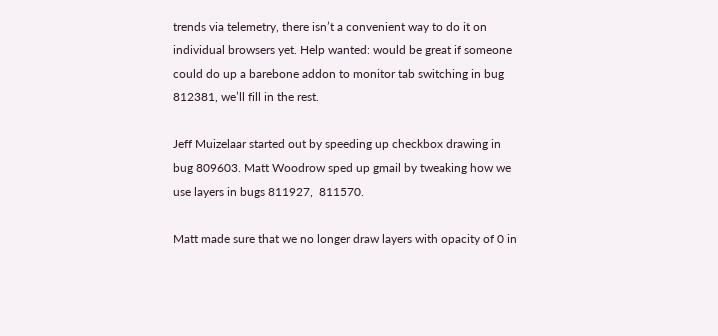trends via telemetry, there isn’t a convenient way to do it on individual browsers yet. Help wanted: would be great if someone could do up a barebone addon to monitor tab switching in bug 812381, we’ll fill in the rest.

Jeff Muizelaar started out by speeding up checkbox drawing in bug 809603. Matt Woodrow sped up gmail by tweaking how we use layers in bugs 811927,  811570.

Matt made sure that we no longer draw layers with opacity of 0 in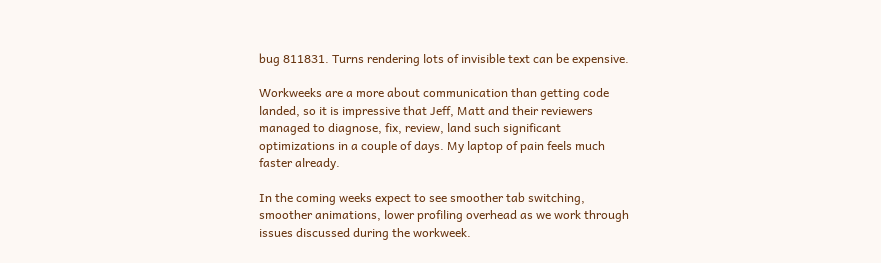bug 811831. Turns rendering lots of invisible text can be expensive.

Workweeks are a more about communication than getting code landed, so it is impressive that Jeff, Matt and their reviewers managed to diagnose, fix, review, land such significant optimizations in a couple of days. My laptop of pain feels much faster already.

In the coming weeks expect to see smoother tab switching, smoother animations, lower profiling overhead as we work through issues discussed during the workweek.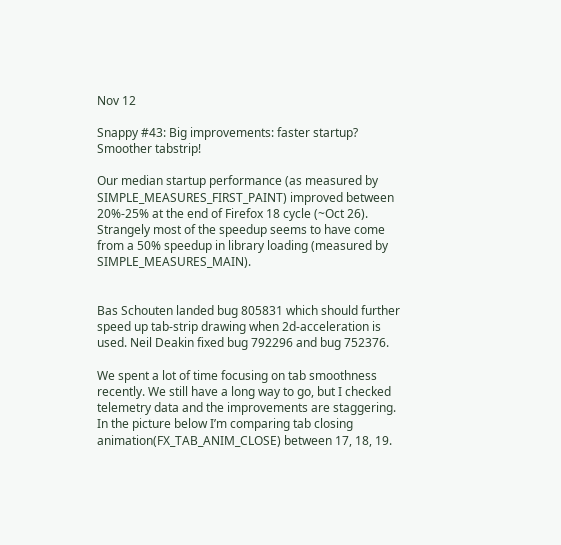Nov 12

Snappy #43: Big improvements: faster startup? Smoother tabstrip!

Our median startup performance (as measured by SIMPLE_MEASURES_FIRST_PAINT) improved between 20%-25% at the end of Firefox 18 cycle (~Oct 26). Strangely most of the speedup seems to have come from a 50% speedup in library loading (measured by SIMPLE_MEASURES_MAIN).


Bas Schouten landed bug 805831 which should further speed up tab-strip drawing when 2d-acceleration is used. Neil Deakin fixed bug 792296 and bug 752376.

We spent a lot of time focusing on tab smoothness recently. We still have a long way to go, but I checked telemetry data and the improvements are staggering. In the picture below I’m comparing tab closing animation(FX_TAB_ANIM_CLOSE) between 17, 18, 19.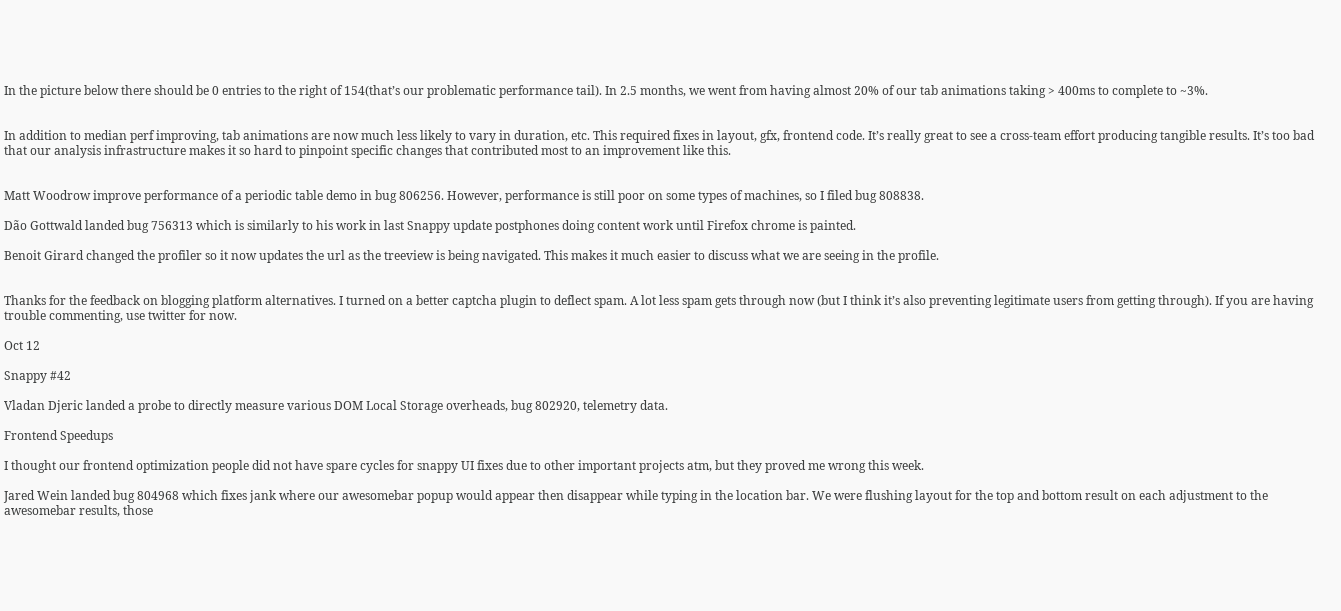In the picture below there should be 0 entries to the right of 154(that’s our problematic performance tail). In 2.5 months, we went from having almost 20% of our tab animations taking > 400ms to complete to ~3%.


In addition to median perf improving, tab animations are now much less likely to vary in duration, etc. This required fixes in layout, gfx, frontend code. It’s really great to see a cross-team effort producing tangible results. It’s too bad that our analysis infrastructure makes it so hard to pinpoint specific changes that contributed most to an improvement like this.


Matt Woodrow improve performance of a periodic table demo in bug 806256. However, performance is still poor on some types of machines, so I filed bug 808838.

Dão Gottwald landed bug 756313 which is similarly to his work in last Snappy update postphones doing content work until Firefox chrome is painted.

Benoit Girard changed the profiler so it now updates the url as the treeview is being navigated. This makes it much easier to discuss what we are seeing in the profile.


Thanks for the feedback on blogging platform alternatives. I turned on a better captcha plugin to deflect spam. A lot less spam gets through now (but I think it’s also preventing legitimate users from getting through). If you are having trouble commenting, use twitter for now.

Oct 12

Snappy #42

Vladan Djeric landed a probe to directly measure various DOM Local Storage overheads, bug 802920, telemetry data.

Frontend Speedups

I thought our frontend optimization people did not have spare cycles for snappy UI fixes due to other important projects atm, but they proved me wrong this week.

Jared Wein landed bug 804968 which fixes jank where our awesomebar popup would appear then disappear while typing in the location bar. We were flushing layout for the top and bottom result on each adjustment to the awesomebar results, those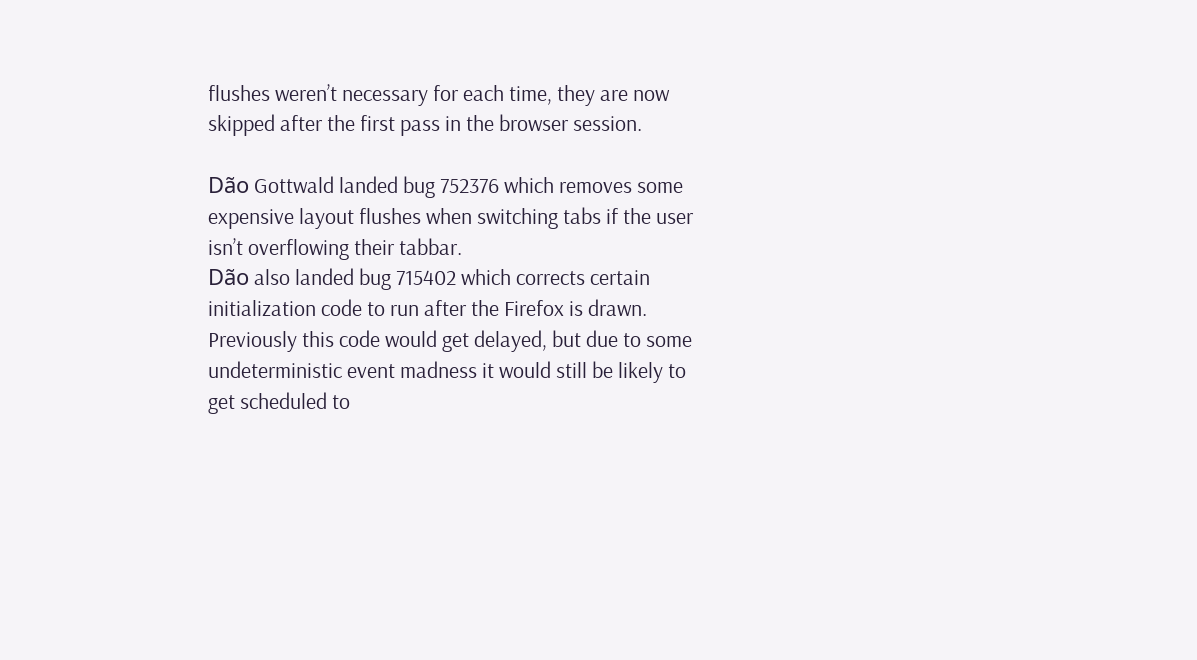flushes weren’t necessary for each time, they are now skipped after the first pass in the browser session.

Dão Gottwald landed bug 752376 which removes some expensive layout flushes when switching tabs if the user isn’t overflowing their tabbar.
Dão also landed bug 715402 which corrects certain initialization code to run after the Firefox is drawn. Previously this code would get delayed, but due to some undeterministic event madness it would still be likely to get scheduled to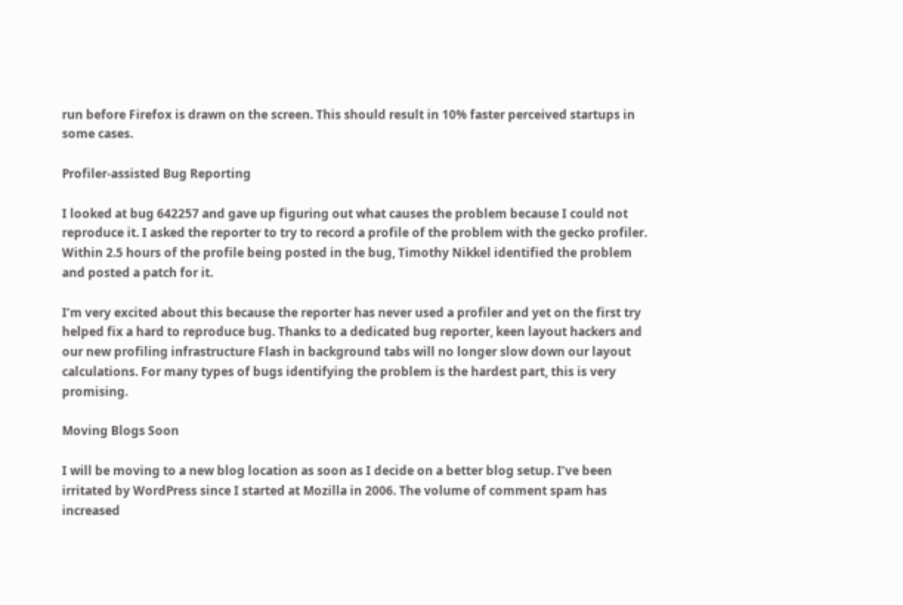run before Firefox is drawn on the screen. This should result in 10% faster perceived startups in some cases.

Profiler-assisted Bug Reporting

I looked at bug 642257 and gave up figuring out what causes the problem because I could not reproduce it. I asked the reporter to try to record a profile of the problem with the gecko profiler. Within 2.5 hours of the profile being posted in the bug, Timothy Nikkel identified the problem and posted a patch for it.

I’m very excited about this because the reporter has never used a profiler and yet on the first try helped fix a hard to reproduce bug. Thanks to a dedicated bug reporter, keen layout hackers and our new profiling infrastructure Flash in background tabs will no longer slow down our layout calculations. For many types of bugs identifying the problem is the hardest part, this is very promising.

Moving Blogs Soon

I will be moving to a new blog location as soon as I decide on a better blog setup. I’ve been irritated by WordPress since I started at Mozilla in 2006. The volume of comment spam has increased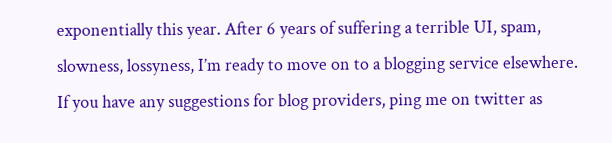exponentially this year. After 6 years of suffering a terrible UI, spam, slowness, lossyness, I’m ready to move on to a blogging service elsewhere. If you have any suggestions for blog providers, ping me on twitter as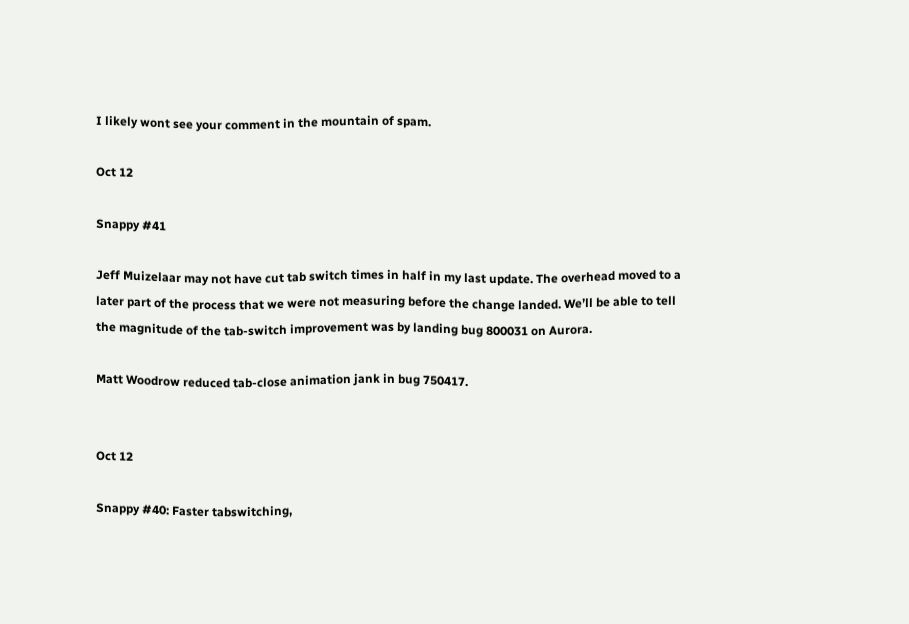I likely wont see your comment in the mountain of spam.

Oct 12

Snappy #41

Jeff Muizelaar may not have cut tab switch times in half in my last update. The overhead moved to a later part of the process that we were not measuring before the change landed. We’ll be able to tell the magnitude of the tab-switch improvement was by landing bug 800031 on Aurora.

Matt Woodrow reduced tab-close animation jank in bug 750417.


Oct 12

Snappy #40: Faster tabswitching,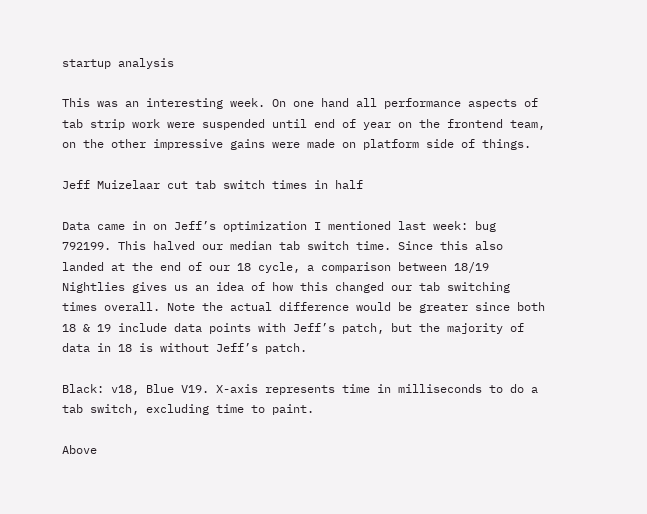startup analysis

This was an interesting week. On one hand all performance aspects of tab strip work were suspended until end of year on the frontend team, on the other impressive gains were made on platform side of things.

Jeff Muizelaar cut tab switch times in half

Data came in on Jeff’s optimization I mentioned last week: bug 792199. This halved our median tab switch time. Since this also landed at the end of our 18 cycle, a comparison between 18/19 Nightlies gives us an idea of how this changed our tab switching times overall. Note the actual difference would be greater since both 18 & 19 include data points with Jeff’s patch, but the majority of data in 18 is without Jeff’s patch.

Black: v18, Blue V19. X-axis represents time in milliseconds to do a tab switch, excluding time to paint.

Above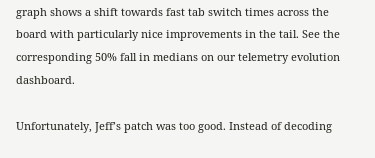graph shows a shift towards fast tab switch times across the board with particularly nice improvements in the tail. See the corresponding 50% fall in medians on our telemetry evolution dashboard.

Unfortunately, Jeff’s patch was too good. Instead of decoding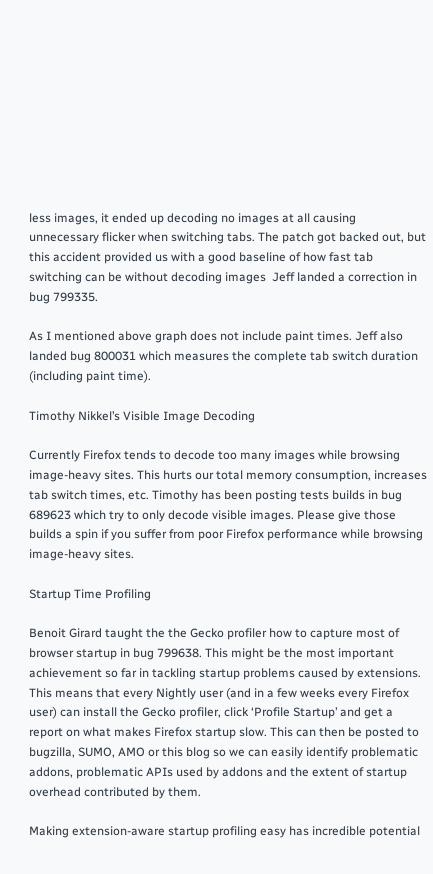less images, it ended up decoding no images at all causing unnecessary flicker when switching tabs. The patch got backed out, but this accident provided us with a good baseline of how fast tab switching can be without decoding images  Jeff landed a correction in bug 799335.

As I mentioned above graph does not include paint times. Jeff also landed bug 800031 which measures the complete tab switch duration (including paint time).

Timothy Nikkel’s Visible Image Decoding

Currently Firefox tends to decode too many images while browsing image-heavy sites. This hurts our total memory consumption, increases tab switch times, etc. Timothy has been posting tests builds in bug 689623 which try to only decode visible images. Please give those builds a spin if you suffer from poor Firefox performance while browsing image-heavy sites.

Startup Time Profiling

Benoit Girard taught the the Gecko profiler how to capture most of browser startup in bug 799638. This might be the most important achievement so far in tackling startup problems caused by extensions. This means that every Nightly user (and in a few weeks every Firefox user) can install the Gecko profiler, click ‘Profile Startup’ and get a report on what makes Firefox startup slow. This can then be posted to bugzilla, SUMO, AMO or this blog so we can easily identify problematic addons, problematic APIs used by addons and the extent of startup overhead contributed by them.

Making extension-aware startup profiling easy has incredible potential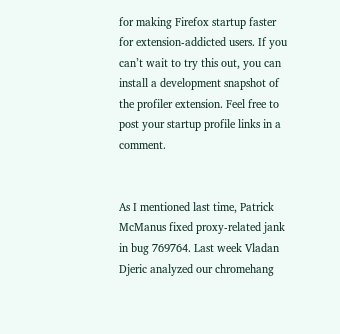for making Firefox startup faster for extension-addicted users. If you can’t wait to try this out, you can install a development snapshot of the profiler extension. Feel free to post your startup profile links in a comment.


As I mentioned last time, Patrick McManus fixed proxy-related jank in bug 769764. Last week Vladan Djeric analyzed our chromehang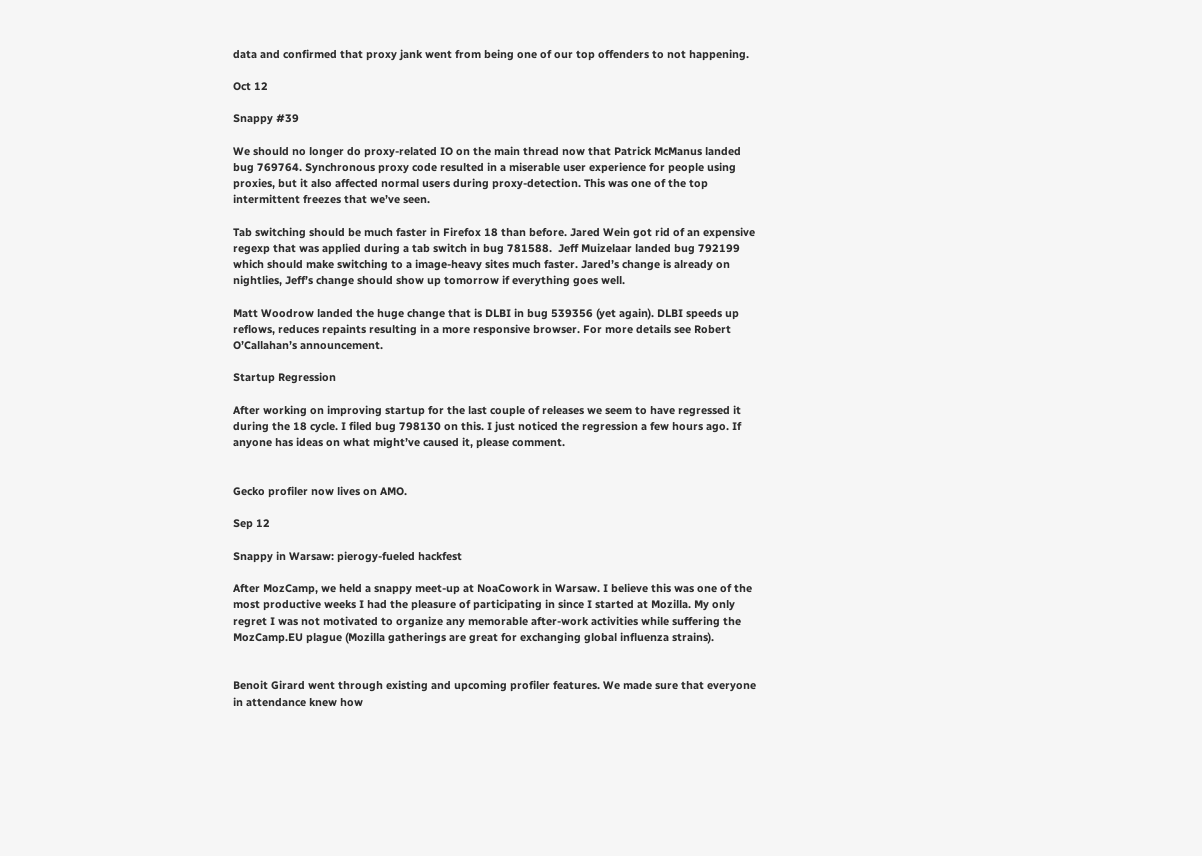data and confirmed that proxy jank went from being one of our top offenders to not happening.

Oct 12

Snappy #39

We should no longer do proxy-related IO on the main thread now that Patrick McManus landed bug 769764. Synchronous proxy code resulted in a miserable user experience for people using proxies, but it also affected normal users during proxy-detection. This was one of the top intermittent freezes that we’ve seen.

Tab switching should be much faster in Firefox 18 than before. Jared Wein got rid of an expensive regexp that was applied during a tab switch in bug 781588.  Jeff Muizelaar landed bug 792199 which should make switching to a image-heavy sites much faster. Jared’s change is already on nightlies, Jeff’s change should show up tomorrow if everything goes well.

Matt Woodrow landed the huge change that is DLBI in bug 539356 (yet again). DLBI speeds up reflows, reduces repaints resulting in a more responsive browser. For more details see Robert O’Callahan’s announcement.

Startup Regression

After working on improving startup for the last couple of releases we seem to have regressed it during the 18 cycle. I filed bug 798130 on this. I just noticed the regression a few hours ago. If anyone has ideas on what might’ve caused it, please comment.


Gecko profiler now lives on AMO.

Sep 12

Snappy in Warsaw: pierogy-fueled hackfest

After MozCamp, we held a snappy meet-up at NoaCowork in Warsaw. I believe this was one of the most productive weeks I had the pleasure of participating in since I started at Mozilla. My only regret I was not motivated to organize any memorable after-work activities while suffering the MozCamp.EU plague (Mozilla gatherings are great for exchanging global influenza strains).


Benoit Girard went through existing and upcoming profiler features. We made sure that everyone in attendance knew how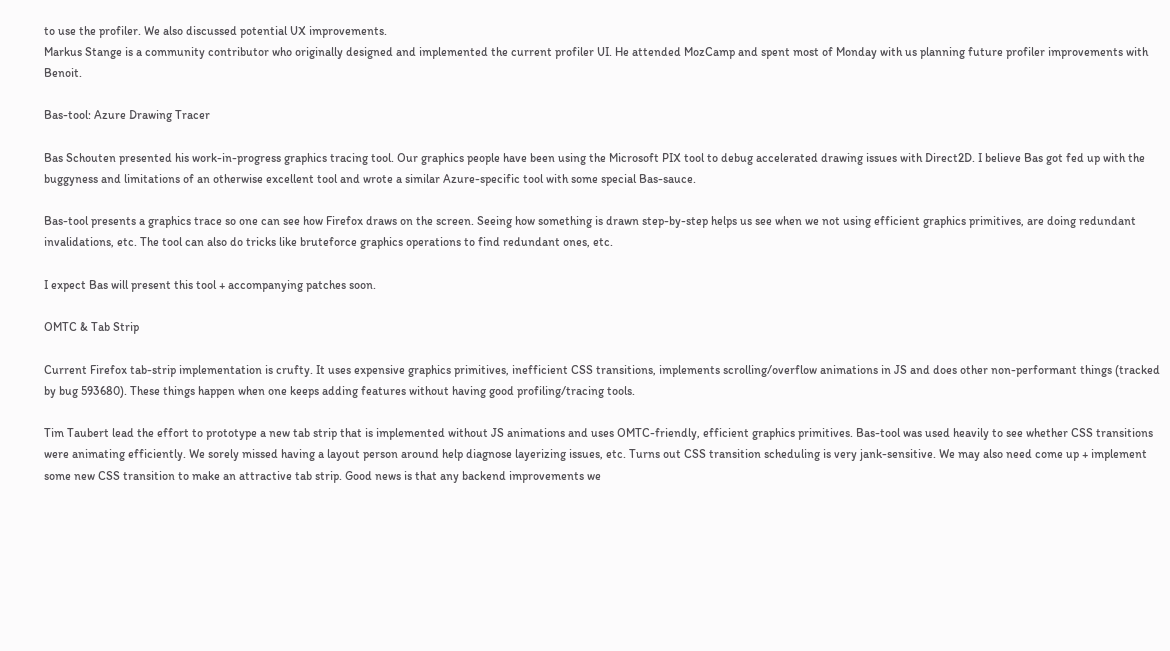to use the profiler. We also discussed potential UX improvements.
Markus Stange is a community contributor who originally designed and implemented the current profiler UI. He attended MozCamp and spent most of Monday with us planning future profiler improvements with Benoit.

Bas-tool: Azure Drawing Tracer

Bas Schouten presented his work-in-progress graphics tracing tool. Our graphics people have been using the Microsoft PIX tool to debug accelerated drawing issues with Direct2D. I believe Bas got fed up with the buggyness and limitations of an otherwise excellent tool and wrote a similar Azure-specific tool with some special Bas-sauce.

Bas-tool presents a graphics trace so one can see how Firefox draws on the screen. Seeing how something is drawn step-by-step helps us see when we not using efficient graphics primitives, are doing redundant invalidations, etc. The tool can also do tricks like bruteforce graphics operations to find redundant ones, etc.

I expect Bas will present this tool + accompanying patches soon.

OMTC & Tab Strip

Current Firefox tab-strip implementation is crufty. It uses expensive graphics primitives, inefficient CSS transitions, implements scrolling/overflow animations in JS and does other non-performant things (tracked by bug 593680). These things happen when one keeps adding features without having good profiling/tracing tools.

Tim Taubert lead the effort to prototype a new tab strip that is implemented without JS animations and uses OMTC-friendly, efficient graphics primitives. Bas-tool was used heavily to see whether CSS transitions were animating efficiently. We sorely missed having a layout person around help diagnose layerizing issues, etc. Turns out CSS transition scheduling is very jank-sensitive. We may also need come up + implement some new CSS transition to make an attractive tab strip. Good news is that any backend improvements we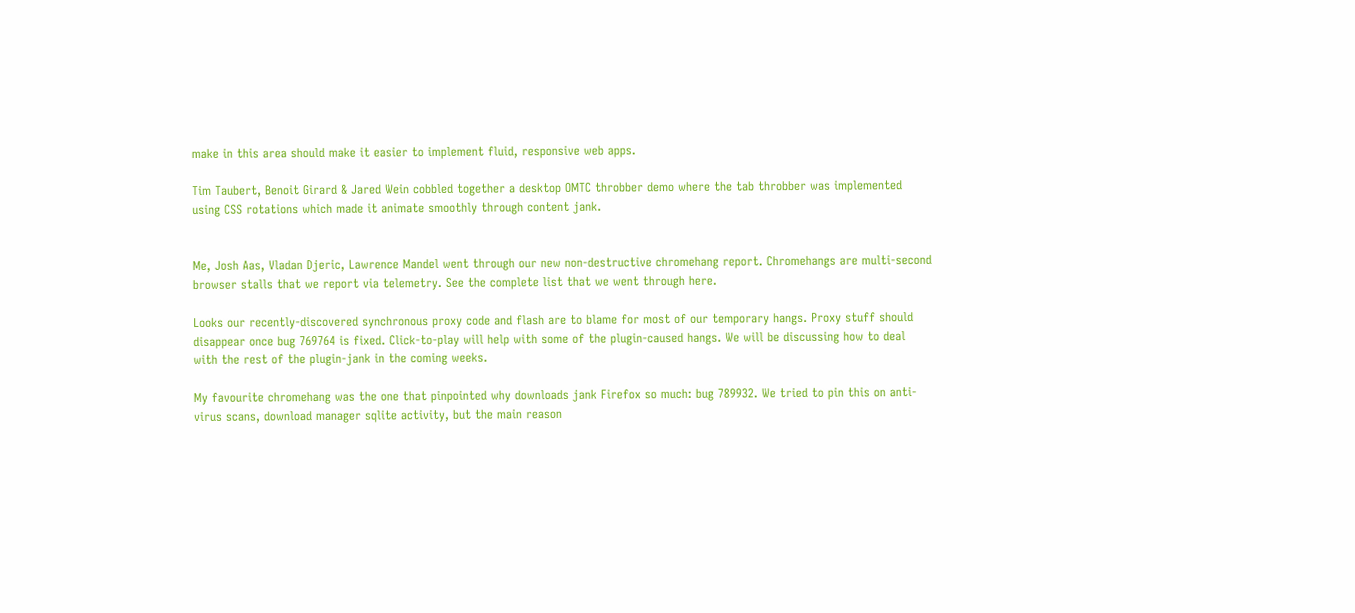make in this area should make it easier to implement fluid, responsive web apps.

Tim Taubert, Benoit Girard & Jared Wein cobbled together a desktop OMTC throbber demo where the tab throbber was implemented using CSS rotations which made it animate smoothly through content jank.


Me, Josh Aas, Vladan Djeric, Lawrence Mandel went through our new non-destructive chromehang report. Chromehangs are multi-second browser stalls that we report via telemetry. See the complete list that we went through here.

Looks our recently-discovered synchronous proxy code and flash are to blame for most of our temporary hangs. Proxy stuff should disappear once bug 769764 is fixed. Click-to-play will help with some of the plugin-caused hangs. We will be discussing how to deal with the rest of the plugin-jank in the coming weeks.

My favourite chromehang was the one that pinpointed why downloads jank Firefox so much: bug 789932. We tried to pin this on anti-virus scans, download manager sqlite activity, but the main reason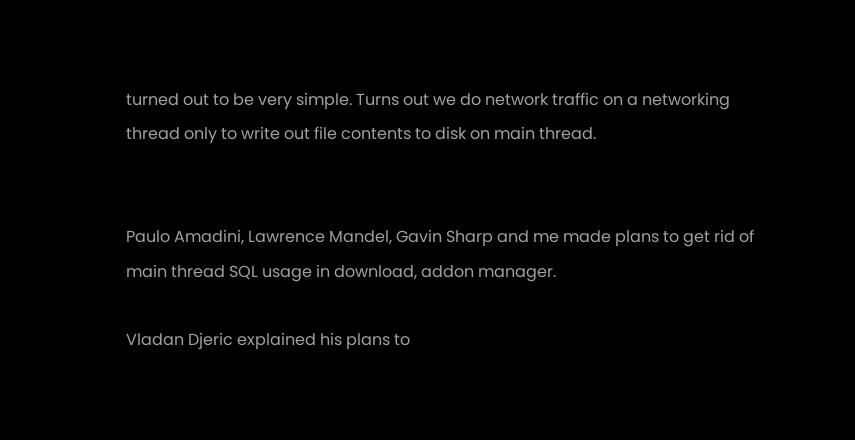turned out to be very simple. Turns out we do network traffic on a networking thread only to write out file contents to disk on main thread.


Paulo Amadini, Lawrence Mandel, Gavin Sharp and me made plans to get rid of main thread SQL usage in download, addon manager.

Vladan Djeric explained his plans to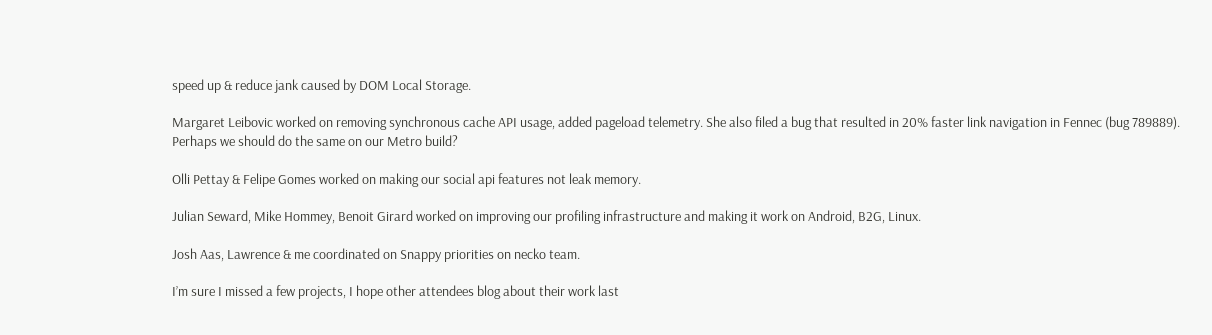speed up & reduce jank caused by DOM Local Storage.

Margaret Leibovic worked on removing synchronous cache API usage, added pageload telemetry. She also filed a bug that resulted in 20% faster link navigation in Fennec (bug 789889). Perhaps we should do the same on our Metro build?

Olli Pettay & Felipe Gomes worked on making our social api features not leak memory.

Julian Seward, Mike Hommey, Benoit Girard worked on improving our profiling infrastructure and making it work on Android, B2G, Linux.

Josh Aas, Lawrence & me coordinated on Snappy priorities on necko team.

I’m sure I missed a few projects, I hope other attendees blog about their work last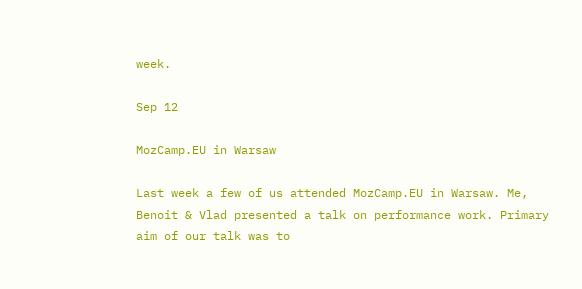week.

Sep 12

MozCamp.EU in Warsaw

Last week a few of us attended MozCamp.EU in Warsaw. Me, Benoit & Vlad presented a talk on performance work. Primary aim of our talk was to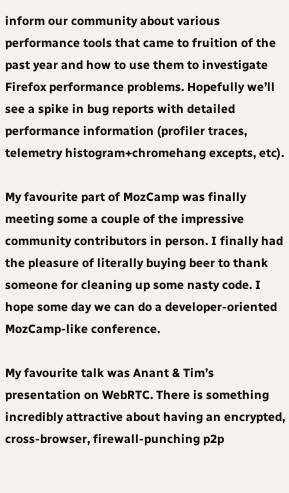inform our community about various performance tools that came to fruition of the past year and how to use them to investigate Firefox performance problems. Hopefully we’ll see a spike in bug reports with detailed performance information (profiler traces, telemetry histogram+chromehang excepts, etc).

My favourite part of MozCamp was finally meeting some a couple of the impressive community contributors in person. I finally had the pleasure of literally buying beer to thank someone for cleaning up some nasty code. I hope some day we can do a developer-oriented MozCamp-like conference.

My favourite talk was Anant & Tim’s presentation on WebRTC. There is something incredibly attractive about having an encrypted, cross-browser, firewall-punching p2p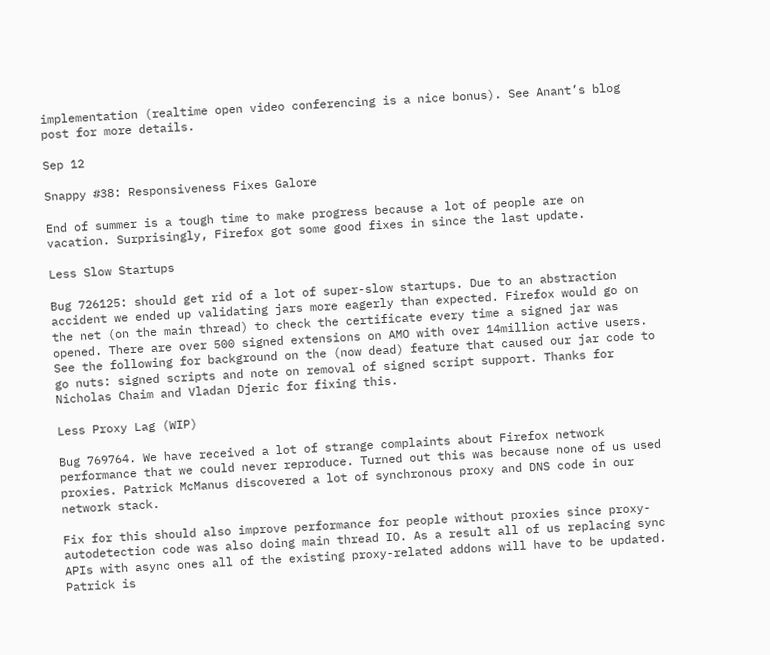implementation (realtime open video conferencing is a nice bonus). See Anant’s blog post for more details.

Sep 12

Snappy #38: Responsiveness Fixes Galore

End of summer is a tough time to make progress because a lot of people are on vacation. Surprisingly, Firefox got some good fixes in since the last update.

Less Slow Startups

Bug 726125: should get rid of a lot of super-slow startups. Due to an abstraction accident we ended up validating jars more eagerly than expected. Firefox would go on the net (on the main thread) to check the certificate every time a signed jar was opened. There are over 500 signed extensions on AMO with over 14million active users. See the following for background on the (now dead) feature that caused our jar code to go nuts: signed scripts and note on removal of signed script support. Thanks for Nicholas Chaim and Vladan Djeric for fixing this.

Less Proxy Lag (WIP)

Bug 769764. We have received a lot of strange complaints about Firefox network performance that we could never reproduce. Turned out this was because none of us used proxies. Patrick McManus discovered a lot of synchronous proxy and DNS code in our network stack.

Fix for this should also improve performance for people without proxies since proxy-autodetection code was also doing main thread IO. As a result all of us replacing sync APIs with async ones all of the existing proxy-related addons will have to be updated. Patrick is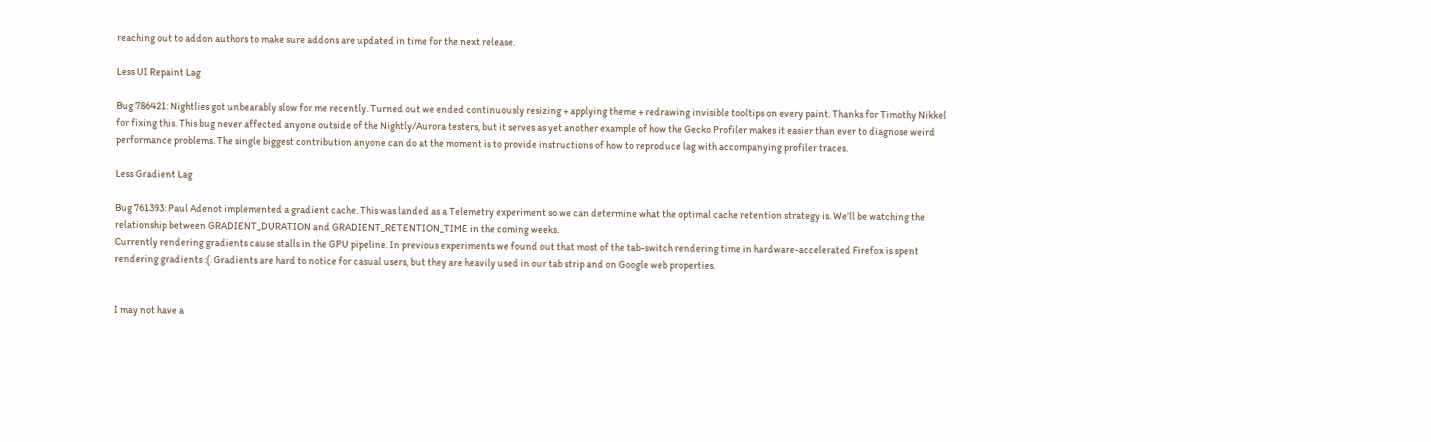reaching out to addon authors to make sure addons are updated in time for the next release.

Less UI Repaint Lag

Bug 786421: Nightlies got unbearably slow for me recently. Turned out we ended continuously resizing + applying theme + redrawing invisible tooltips on every paint. Thanks for Timothy Nikkel for fixing this. This bug never affected anyone outside of the Nightly/Aurora testers, but it serves as yet another example of how the Gecko Profiler makes it easier than ever to diagnose weird performance problems. The single biggest contribution anyone can do at the moment is to provide instructions of how to reproduce lag with accompanying profiler traces.

Less Gradient Lag

Bug 761393: Paul Adenot implemented a gradient cache. This was landed as a Telemetry experiment so we can determine what the optimal cache retention strategy is. We’ll be watching the relationship between GRADIENT_DURATION and GRADIENT_RETENTION_TIME in the coming weeks.
Currently rendering gradients cause stalls in the GPU pipeline. In previous experiments we found out that most of the tab-switch rendering time in hardware-accelerated Firefox is spent rendering gradients :(. Gradients are hard to notice for casual users, but they are heavily used in our tab strip and on Google web properties.


I may not have a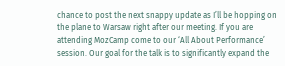chance to post the next snappy update as I’ll be hopping on the plane to Warsaw right after our meeting. If you are attending MozCamp come to our ‘All About Performance’ session. Our goal for the talk is to significantly expand the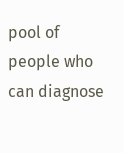pool of people who can diagnose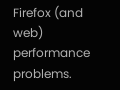Firefox (and web) performance problems.